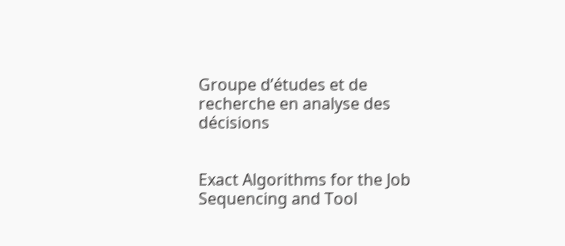Groupe d’études et de recherche en analyse des décisions


Exact Algorithms for the Job Sequencing and Tool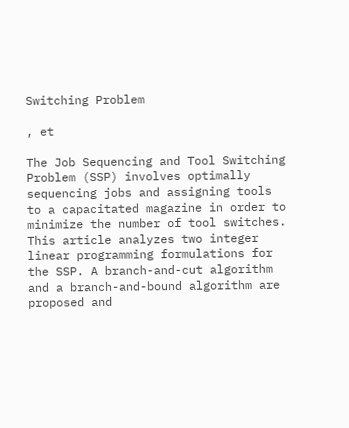Switching Problem

, et

The Job Sequencing and Tool Switching Problem (SSP) involves optimally sequencing jobs and assigning tools to a capacitated magazine in order to minimize the number of tool switches. This article analyzes two integer linear programming formulations for the SSP. A branch-and-cut algorithm and a branch-and-bound algorithm are proposed and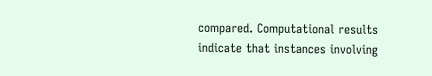compared. Computational results indicate that instances involving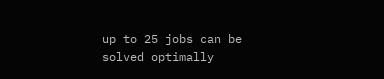up to 25 jobs can be solved optimally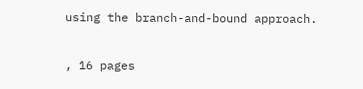using the branch-and-bound approach.

, 16 pages